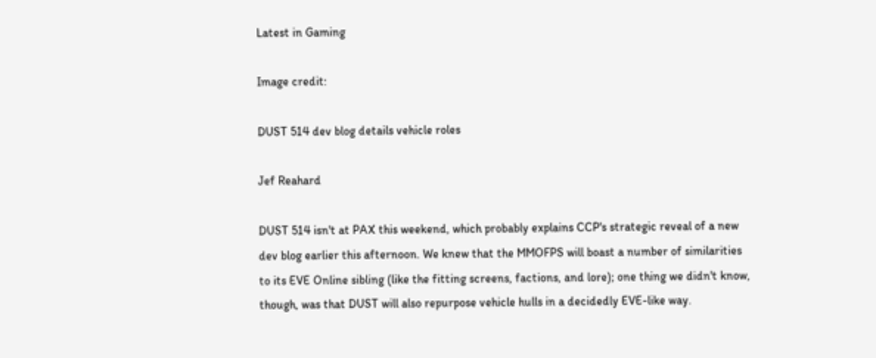Latest in Gaming

Image credit:

DUST 514 dev blog details vehicle roles

Jef Reahard

DUST 514 isn't at PAX this weekend, which probably explains CCP's strategic reveal of a new dev blog earlier this afternoon. We knew that the MMOFPS will boast a number of similarities to its EVE Online sibling (like the fitting screens, factions, and lore); one thing we didn't know, though, was that DUST will also repurpose vehicle hulls in a decidedly EVE-like way.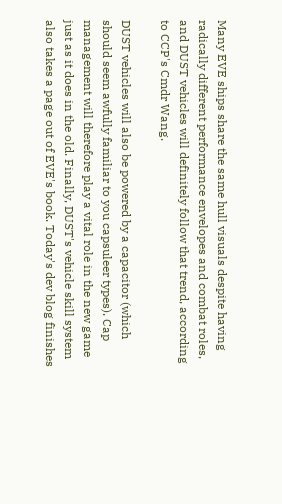Many EVE ships share the same hull visuals despite having radically different performance envelopes and combat roles, and DUST vehicles will definitely follow that trend, according to CCP's Cmdr Wang.

DUST vehicles will also be powered by a capacitor (which should seem awfully familiar to you capsuleer types). Cap management will therefore play a vital role in the new game just as it does in the old. Finally, DUST's vehicle skill system also takes a page out of EVE's book. Today's dev blog finishes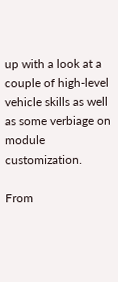up with a look at a couple of high-level vehicle skills as well as some verbiage on module customization.

From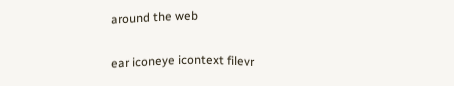around the web

ear iconeye icontext filevr